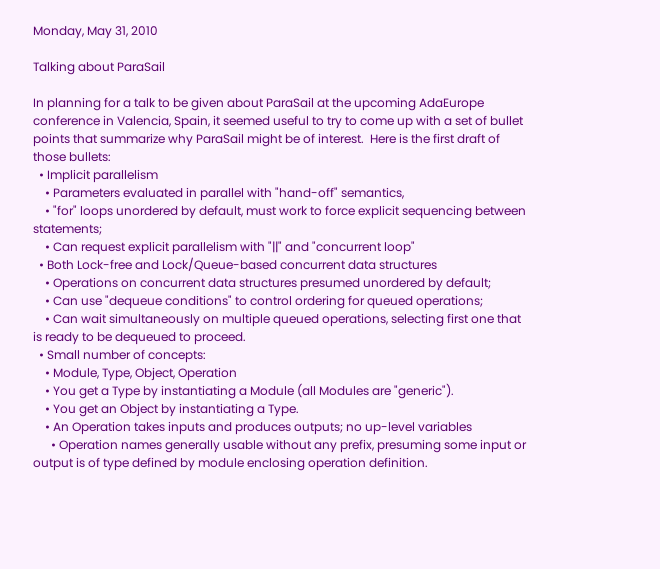Monday, May 31, 2010

Talking about ParaSail

In planning for a talk to be given about ParaSail at the upcoming AdaEurope conference in Valencia, Spain, it seemed useful to try to come up with a set of bullet points that summarize why ParaSail might be of interest.  Here is the first draft of those bullets:
  • Implicit parallelism
    • Parameters evaluated in parallel with "hand-off" semantics,
    • "for" loops unordered by default, must work to force explicit sequencing between statements;
    • Can request explicit parallelism with "||" and "concurrent loop"
  • Both Lock-free and Lock/Queue-based concurrent data structures
    • Operations on concurrent data structures presumed unordered by default;
    • Can use "dequeue conditions" to control ordering for queued operations;
    • Can wait simultaneously on multiple queued operations, selecting first one that is ready to be dequeued to proceed.
  • Small number of concepts:
    • Module, Type, Object, Operation
    • You get a Type by instantiating a Module (all Modules are "generic").
    • You get an Object by instantiating a Type.
    • An Operation takes inputs and produces outputs; no up-level variables
      • Operation names generally usable without any prefix, presuming some input or output is of type defined by module enclosing operation definition.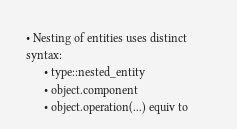• Nesting of entities uses distinct syntax:
      • type::nested_entity
      • object.component
      • object.operation(...) equiv to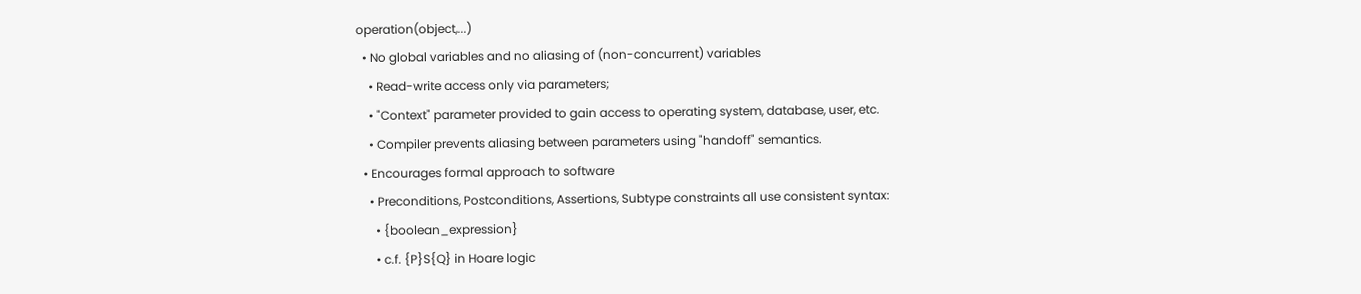operation(object,...)
  • No global variables and no aliasing of (non-concurrent) variables
    • Read-write access only via parameters;
    • "Context" parameter provided to gain access to operating system, database, user, etc.
    • Compiler prevents aliasing between parameters using "handoff" semantics.
  • Encourages formal approach to software
    • Preconditions, Postconditions, Assertions, Subtype constraints all use consistent syntax:
      • {boolean_expression}
      • c.f. {P}S{Q} in Hoare logic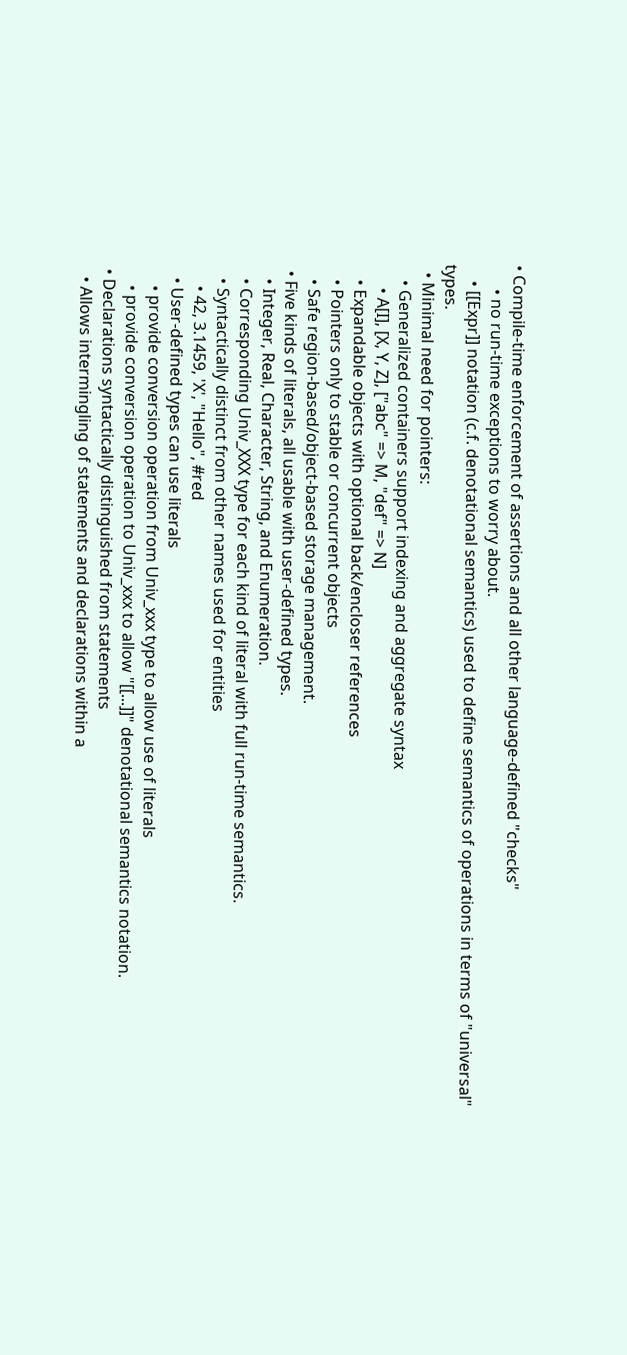• Compile-time enforcement of assertions and all other language-defined "checks"
      • no run-time exceptions to worry about.
    • [[Expr]] notation (c.f. denotational semantics) used to define semantics of operations in terms of "universal" types.
  • Minimal need for pointers:
    • Generalized containers support indexing and aggregate syntax
      • A[I], [X, Y, Z], ["abc" => M, "def" => N]
    • Expandable objects with optional back/encloser references
    • Pointers only to stable or concurrent objects
    • Safe region-based/object-based storage management.
  • Five kinds of literals, all usable with user-defined types.
    • Integer, Real, Character, String, and Enumeration.
    • Corresponding Univ_XXX type for each kind of literal with full run-time semantics.
    • Syntactically distinct from other names used for entities
      • 42, 3.1459, 'X', "Hello", #red
    • User-defined types can use literals
      • provide conversion operation from Univ_xxx type to allow use of literals
      • provide conversion operation to Univ_xxx to allow "[[...]]" denotational semantics notation.
  • Declarations syntactically distinguished from statements
    • Allows intermingling of statements and declarations within a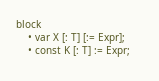block
    • var X [: T] [:= Expr];
    • const K [: T] := Expr;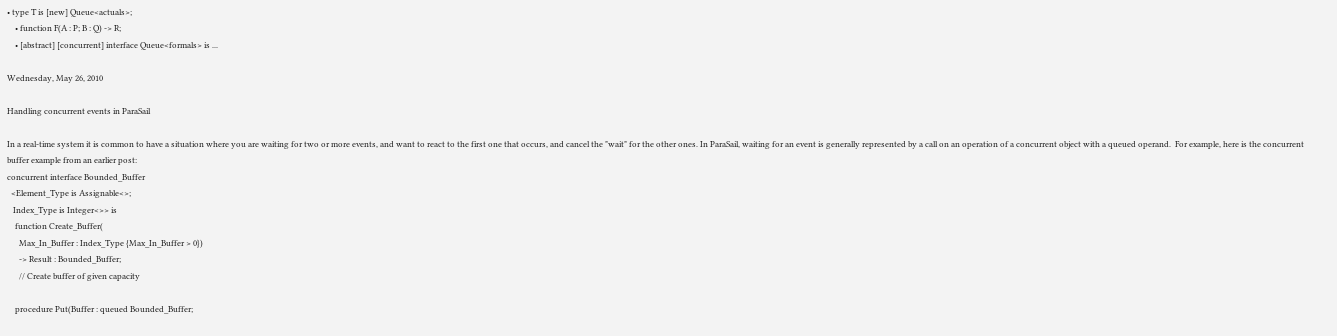• type T is [new] Queue<actuals>;
    • function F(A : P; B : Q) -> R;
    • [abstract] [concurrent] interface Queue<formals> is ...

Wednesday, May 26, 2010

Handling concurrent events in ParaSail

In a real-time system it is common to have a situation where you are waiting for two or more events, and want to react to the first one that occurs, and cancel the "wait" for the other ones. In ParaSail, waiting for an event is generally represented by a call on an operation of a concurrent object with a queued operand.  For example, here is the concurrent buffer example from an earlier post:
concurrent interface Bounded_Buffer
  <Element_Type is Assignable<>;
   Index_Type is Integer<>> is
    function Create_Buffer(
      Max_In_Buffer : Index_Type {Max_In_Buffer > 0})
      -> Result : Bounded_Buffer;
      // Create buffer of given capacity

    procedure Put(Buffer : queued Bounded_Buffer;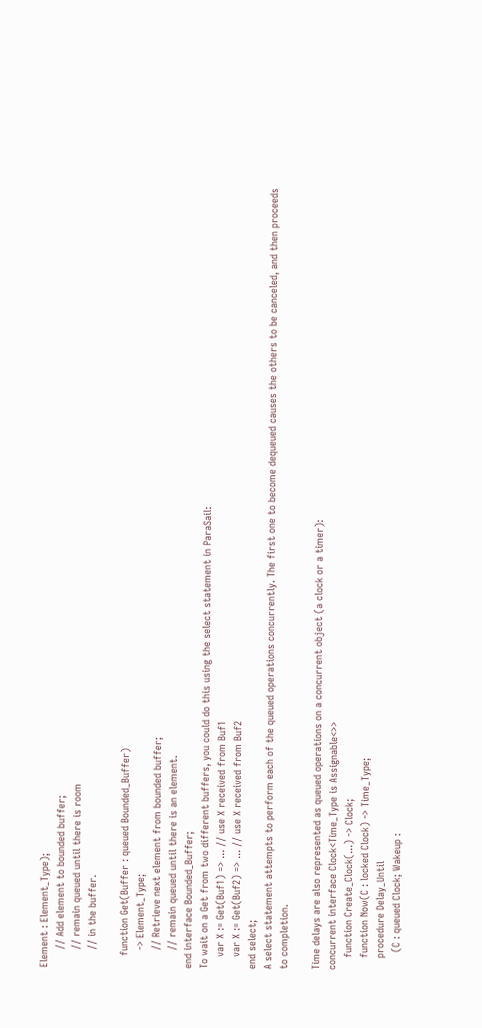Element : Element_Type);
      // Add element to bounded buffer;
      // remain queued until there is room
      // in the buffer.

    function Get(Buffer : queued Bounded_Buffer)
      -> Element_Type;
      // Retrieve next element from bounded buffer;
      // remain queued until there is an element.
end interface Bounded_Buffer;
To wait on a Get from two different buffers, you could do this using the select statement in ParaSail:
    var X := Get(Buf1) => ... // use X received from Buf1
    var X := Get(Buf2) => ... // use X received from Buf2
end select;
A select statement attempts to perform each of the queued operations concurrently. The first one to become dequeued causes the others to be canceled, and then proceeds to completion.

Time delays are also represented as queued operations on a concurrent object (a clock or a timer):
concurrent interface Clock<Time_Type is Assignable<>>
    function Create_Clock(...) -> Clock;
    function Now(C : locked Clock) -> Time_Type;
    procedure Delay_Until
      (C : queued Clock; Wakeup :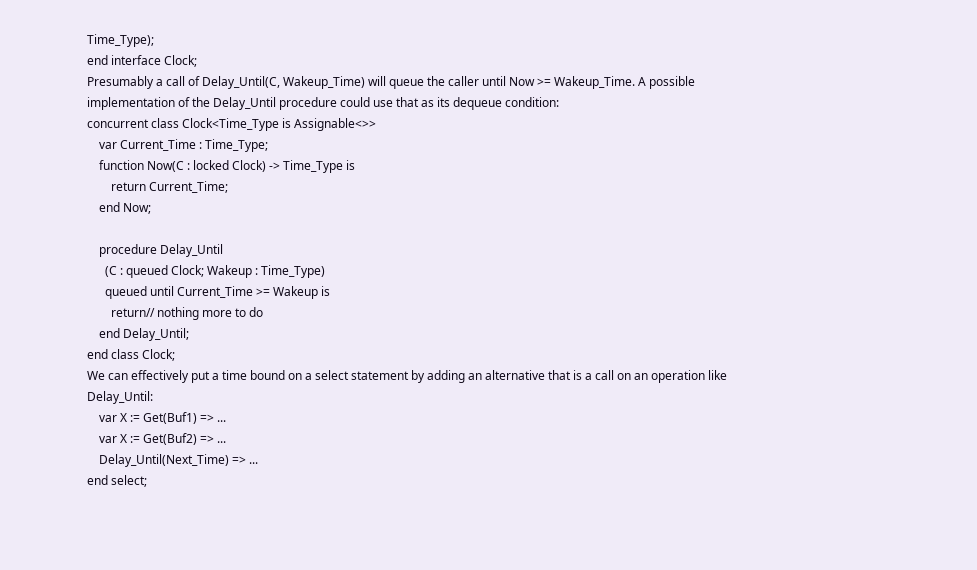Time_Type);
end interface Clock;
Presumably a call of Delay_Until(C, Wakeup_Time) will queue the caller until Now >= Wakeup_Time. A possible implementation of the Delay_Until procedure could use that as its dequeue condition:
concurrent class Clock<Time_Type is Assignable<>>
    var Current_Time : Time_Type;
    function Now(C : locked Clock) -> Time_Type is
        return Current_Time;
    end Now;

    procedure Delay_Until
      (C : queued Clock; Wakeup : Time_Type)
      queued until Current_Time >= Wakeup is
        return// nothing more to do
    end Delay_Until;
end class Clock;
We can effectively put a time bound on a select statement by adding an alternative that is a call on an operation like Delay_Until:
    var X := Get(Buf1) => ...
    var X := Get(Buf2) => ...
    Delay_Until(Next_Time) => ...
end select;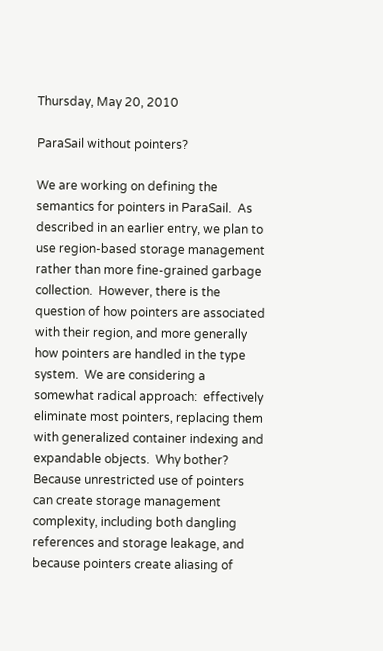Thursday, May 20, 2010

ParaSail without pointers?

We are working on defining the semantics for pointers in ParaSail.  As described in an earlier entry, we plan to use region-based storage management rather than more fine-grained garbage collection.  However, there is the question of how pointers are associated with their region, and more generally how pointers are handled in the type system.  We are considering a somewhat radical approach:  effectively eliminate most pointers, replacing them with generalized container indexing and expandable objects.  Why bother?  Because unrestricted use of pointers can create storage management complexity, including both dangling references and storage leakage, and because pointers create aliasing of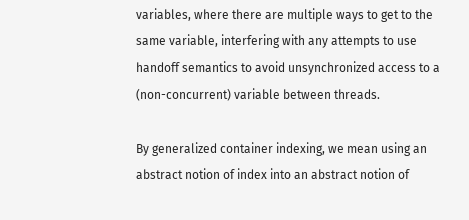variables, where there are multiple ways to get to the same variable, interfering with any attempts to use handoff semantics to avoid unsynchronized access to a (non-concurrent) variable between threads.

By generalized container indexing, we mean using an abstract notion of index into an abstract notion of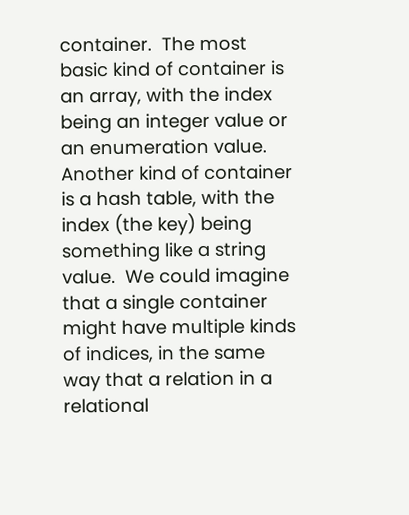container.  The most basic kind of container is an array, with the index being an integer value or an enumeration value.  Another kind of container is a hash table, with the index (the key) being something like a string value.  We could imagine that a single container might have multiple kinds of indices, in the same way that a relation in a relational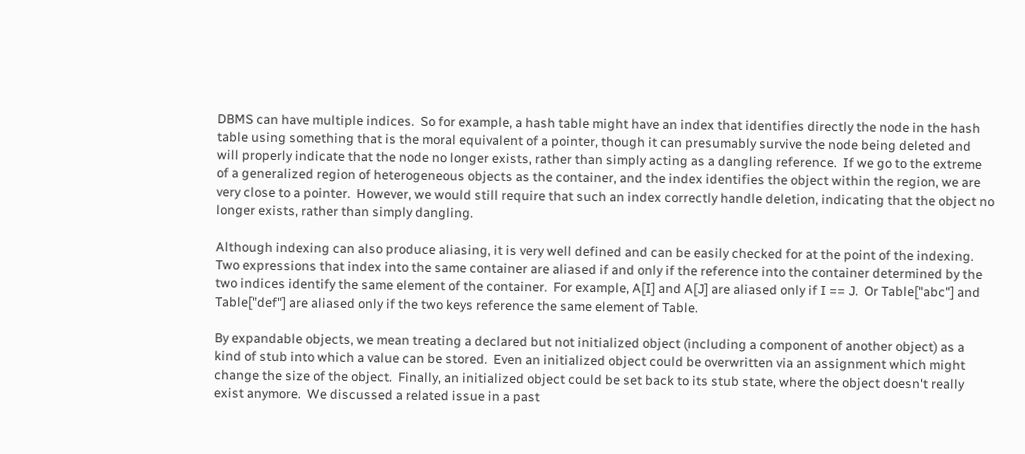DBMS can have multiple indices.  So for example, a hash table might have an index that identifies directly the node in the hash table using something that is the moral equivalent of a pointer, though it can presumably survive the node being deleted and will properly indicate that the node no longer exists, rather than simply acting as a dangling reference.  If we go to the extreme of a generalized region of heterogeneous objects as the container, and the index identifies the object within the region, we are very close to a pointer.  However, we would still require that such an index correctly handle deletion, indicating that the object no longer exists, rather than simply dangling.

Although indexing can also produce aliasing, it is very well defined and can be easily checked for at the point of the indexing.  Two expressions that index into the same container are aliased if and only if the reference into the container determined by the two indices identify the same element of the container.  For example, A[I] and A[J] are aliased only if I == J.  Or Table["abc"] and Table["def"] are aliased only if the two keys reference the same element of Table.

By expandable objects, we mean treating a declared but not initialized object (including a component of another object) as a kind of stub into which a value can be stored.  Even an initialized object could be overwritten via an assignment which might change the size of the object.  Finally, an initialized object could be set back to its stub state, where the object doesn't really exist anymore.  We discussed a related issue in a past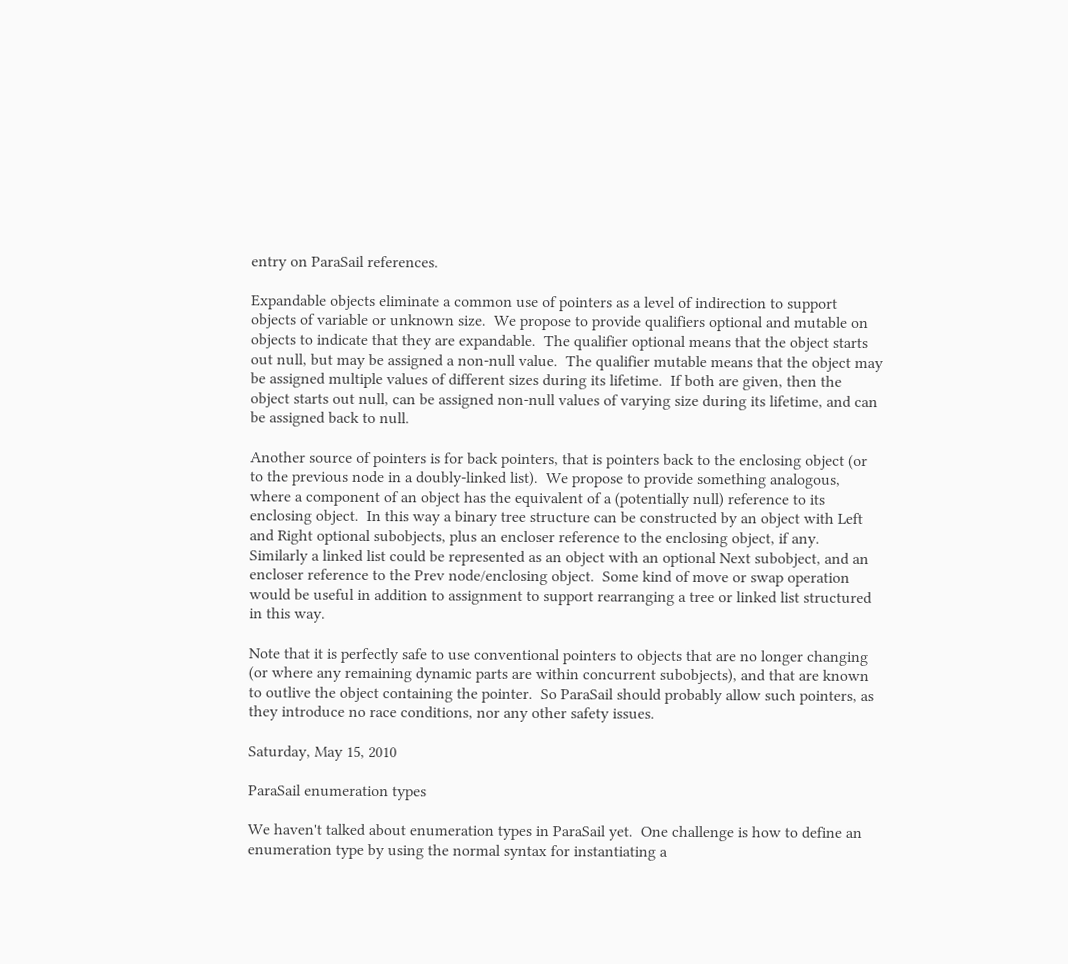entry on ParaSail references.

Expandable objects eliminate a common use of pointers as a level of indirection to support objects of variable or unknown size.  We propose to provide qualifiers optional and mutable on objects to indicate that they are expandable.  The qualifier optional means that the object starts out null, but may be assigned a non-null value.  The qualifier mutable means that the object may be assigned multiple values of different sizes during its lifetime.  If both are given, then the object starts out null, can be assigned non-null values of varying size during its lifetime, and can be assigned back to null.

Another source of pointers is for back pointers, that is pointers back to the enclosing object (or to the previous node in a doubly-linked list).  We propose to provide something analogous, where a component of an object has the equivalent of a (potentially null) reference to its enclosing object.  In this way a binary tree structure can be constructed by an object with Left and Right optional subobjects, plus an encloser reference to the enclosing object, if any.  Similarly a linked list could be represented as an object with an optional Next subobject, and an encloser reference to the Prev node/enclosing object.  Some kind of move or swap operation would be useful in addition to assignment to support rearranging a tree or linked list structured in this way.

Note that it is perfectly safe to use conventional pointers to objects that are no longer changing (or where any remaining dynamic parts are within concurrent subobjects), and that are known to outlive the object containing the pointer.  So ParaSail should probably allow such pointers, as they introduce no race conditions, nor any other safety issues.

Saturday, May 15, 2010

ParaSail enumeration types

We haven't talked about enumeration types in ParaSail yet.  One challenge is how to define an enumeration type by using the normal syntax for instantiating a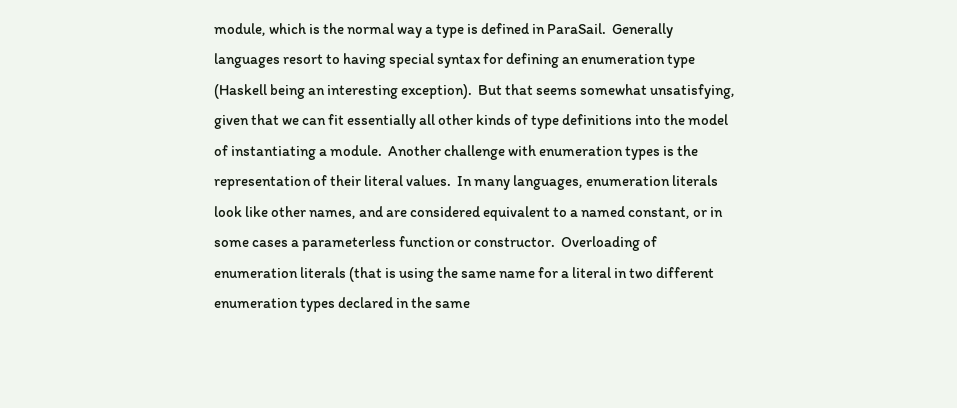module, which is the normal way a type is defined in ParaSail.  Generally languages resort to having special syntax for defining an enumeration type (Haskell being an interesting exception).  But that seems somewhat unsatisfying, given that we can fit essentially all other kinds of type definitions into the model of instantiating a module.  Another challenge with enumeration types is the representation of their literal values.  In many languages, enumeration literals look like other names, and are considered equivalent to a named constant, or in some cases a parameterless function or constructor.  Overloading of enumeration literals (that is using the same name for a literal in two different enumeration types declared in the same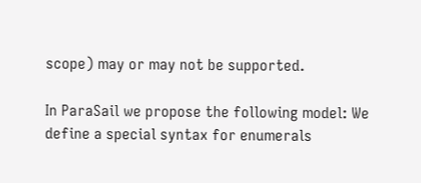scope) may or may not be supported.

In ParaSail we propose the following model: We define a special syntax for enumerals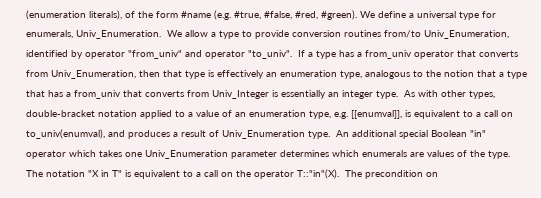(enumeration literals), of the form #name (e.g. #true, #false, #red, #green). We define a universal type for enumerals, Univ_Enumeration.  We allow a type to provide conversion routines from/to Univ_Enumeration, identified by operator "from_univ" and operator "to_univ".  If a type has a from_univ operator that converts from Univ_Enumeration, then that type is effectively an enumeration type, analogous to the notion that a type that has a from_univ that converts from Univ_Integer is essentially an integer type.  As with other types, double-bracket notation applied to a value of an enumeration type, e.g. [[enumval]], is equivalent to a call on to_univ(enumval), and produces a result of Univ_Enumeration type.  An additional special Boolean "in" operator which takes one Univ_Enumeration parameter determines which enumerals are values of the type.  The notation "X in T" is equivalent to a call on the operator T::"in"(X).  The precondition on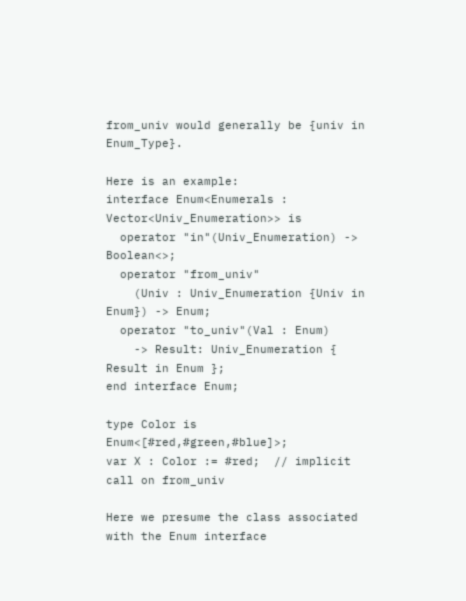from_univ would generally be {univ in Enum_Type}.

Here is an example:
interface Enum<Enumerals : Vector<Univ_Enumeration>> is
  operator "in"(Univ_Enumeration) -> Boolean<>;
  operator "from_univ"
    (Univ : Univ_Enumeration {Univ in Enum}) -> Enum;
  operator "to_univ"(Val : Enum)
    -> Result: Univ_Enumeration { Result in Enum };
end interface Enum;

type Color is Enum<[#red,#green,#blue]>;
var X : Color := #red;  // implicit call on from_univ

Here we presume the class associated with the Enum interface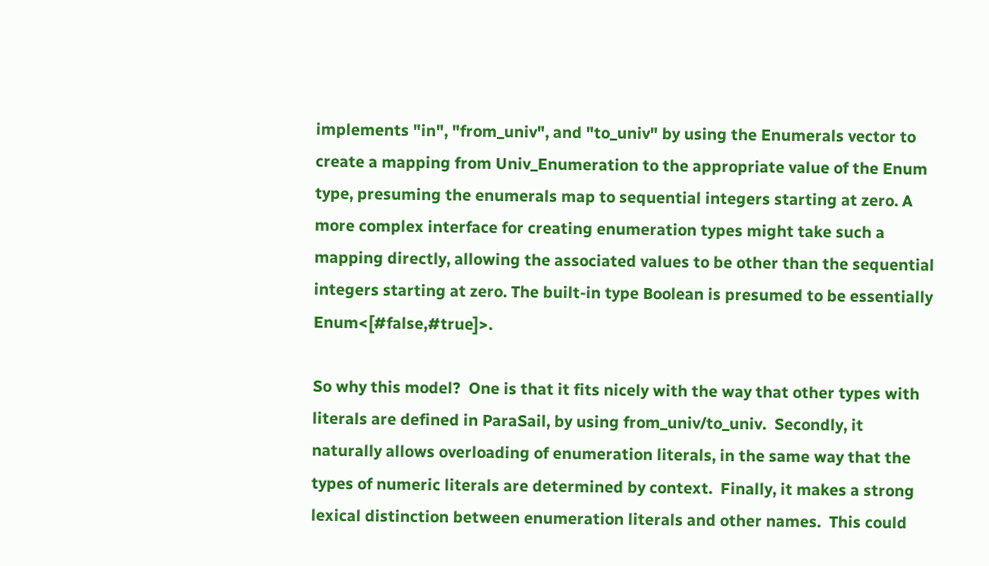implements "in", "from_univ", and "to_univ" by using the Enumerals vector to create a mapping from Univ_Enumeration to the appropriate value of the Enum type, presuming the enumerals map to sequential integers starting at zero. A more complex interface for creating enumeration types might take such a mapping directly, allowing the associated values to be other than the sequential integers starting at zero. The built-in type Boolean is presumed to be essentially Enum<[#false,#true]>.

So why this model?  One is that it fits nicely with the way that other types with literals are defined in ParaSail, by using from_univ/to_univ.  Secondly, it naturally allows overloading of enumeration literals, in the same way that the types of numeric literals are determined by context.  Finally, it makes a strong lexical distinction between enumeration literals and other names.  This could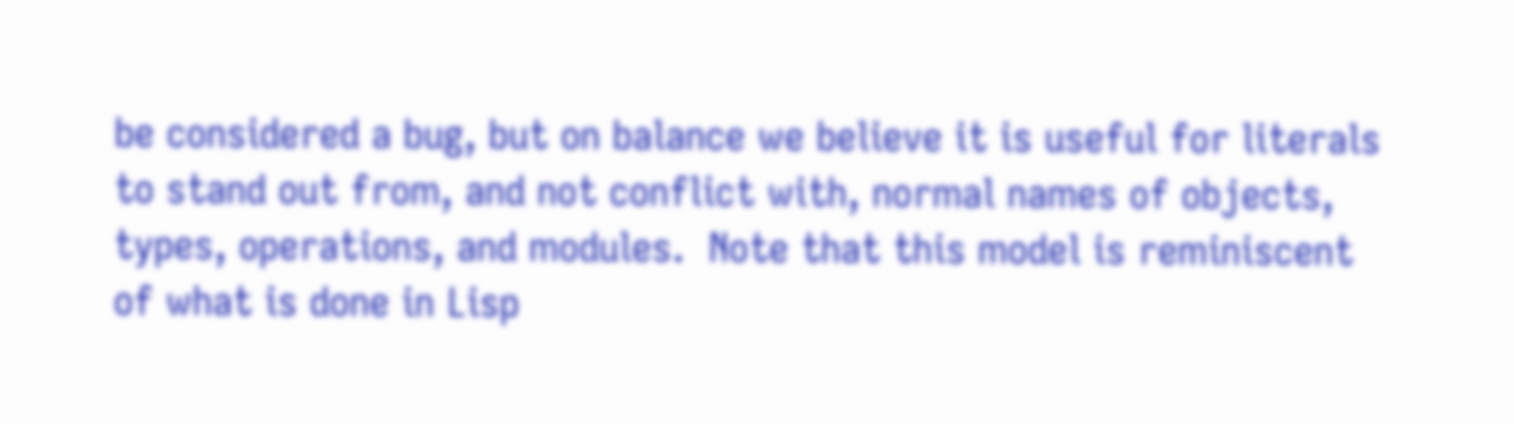be considered a bug, but on balance we believe it is useful for literals to stand out from, and not conflict with, normal names of objects, types, operations, and modules.  Note that this model is reminiscent of what is done in Lisp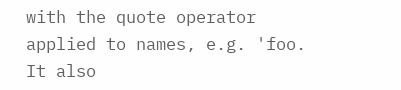with the quote operator applied to names, e.g. 'foo.  It also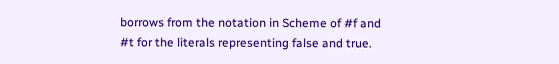borrows from the notation in Scheme of #f and #t for the literals representing false and true.